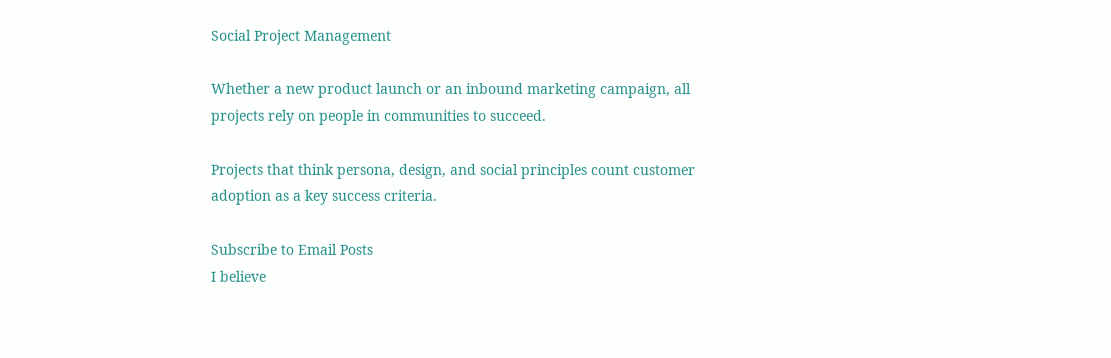Social Project Management

Whether a new product launch or an inbound marketing campaign, all projects rely on people in communities to succeed.

Projects that think persona, design, and social principles count customer adoption as a key success criteria.

Subscribe to Email Posts
I believe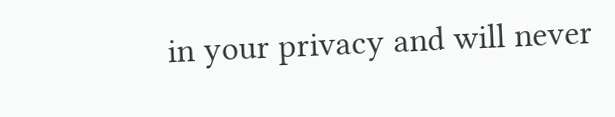in your privacy and will never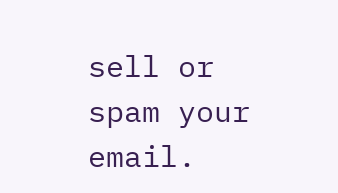sell or spam your email.